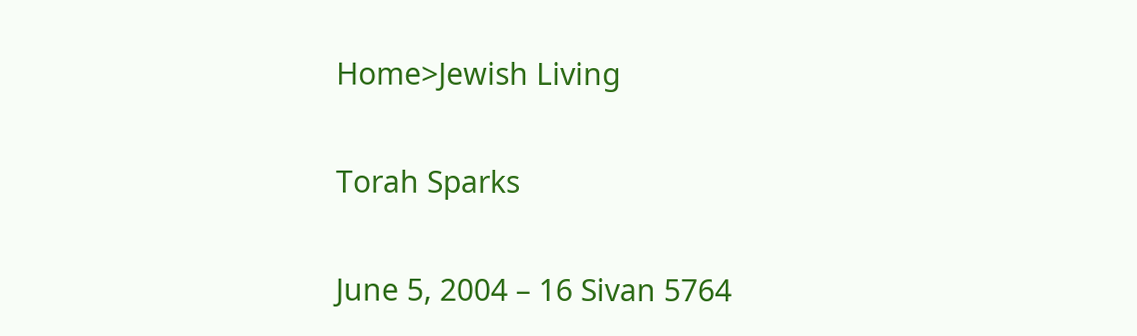Home>Jewish Living

Torah Sparks

June 5, 2004 – 16 Sivan 5764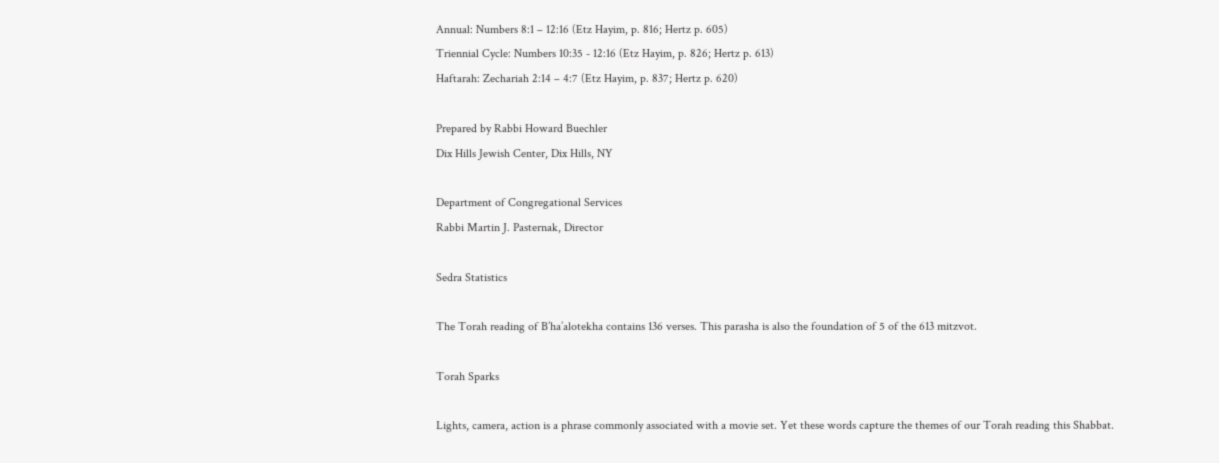Annual: Numbers 8:1 – 12:16 (Etz Hayim, p. 816; Hertz p. 605)
Triennial Cycle: Numbers 10:35 - 12:16 (Etz Hayim, p. 826; Hertz p. 613)
Haftarah: Zechariah 2:14 – 4:7 (Etz Hayim, p. 837; Hertz p. 620)

Prepared by Rabbi Howard Buechler
Dix Hills Jewish Center, Dix Hills, NY

Department of Congregational Services
Rabbi Martin J. Pasternak, Director

Sedra Statistics

The Torah reading of B’ha’alotekha contains 136 verses. This parasha is also the foundation of 5 of the 613 mitzvot.

Torah Sparks

Lights, camera, action is a phrase commonly associated with a movie set. Yet these words capture the themes of our Torah reading this Shabbat.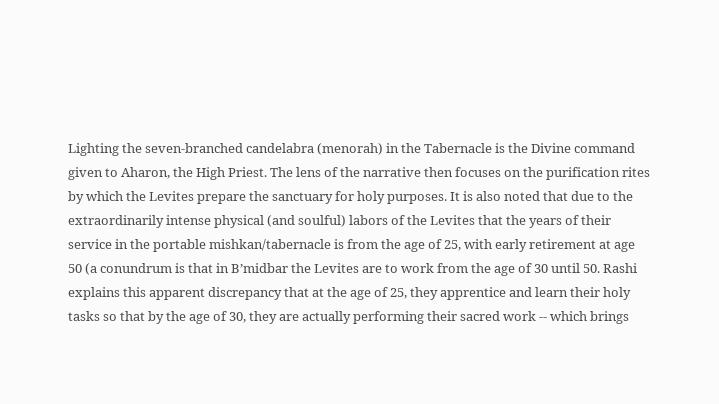Lighting the seven-branched candelabra (menorah) in the Tabernacle is the Divine command given to Aharon, the High Priest. The lens of the narrative then focuses on the purification rites by which the Levites prepare the sanctuary for holy purposes. It is also noted that due to the extraordinarily intense physical (and soulful) labors of the Levites that the years of their service in the portable mishkan/tabernacle is from the age of 25, with early retirement at age 50 (a conundrum is that in B’midbar the Levites are to work from the age of 30 until 50. Rashi explains this apparent discrepancy that at the age of 25, they apprentice and learn their holy tasks so that by the age of 30, they are actually performing their sacred work -- which brings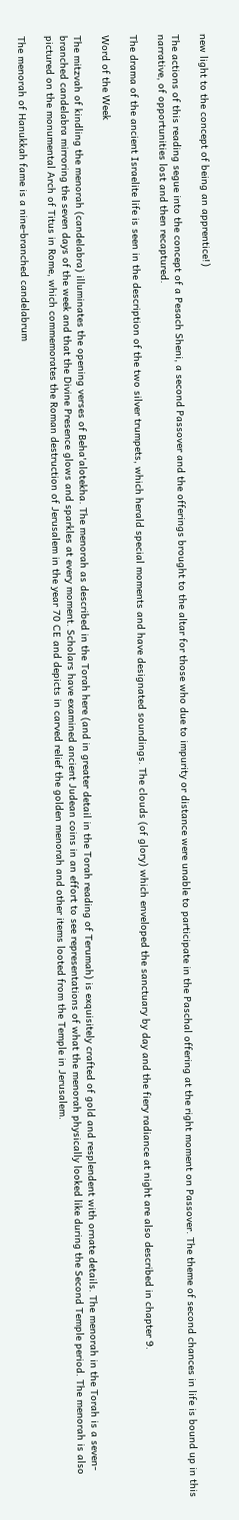new light to the concept of being an apprentice!)

The actions of this reading segue into the concept of a Pesach Sheni, a second Passover and the offerings brought to the altar for those who due to impurity or distance were unable to participate in the Paschal offering at the right moment on Passover. The theme of second chances in life is bound up in this narrative, of opportunities lost and then recaptured.

The drama of the ancient Israelite life is seen in the description of the two silver trumpets, which herald special moments and have designated soundings. The clouds (of glory) which enveloped the sanctuary by day and the fiery radiance at night are also described in chapter 9.

Word of the Week

The mitzvah of kindling the menorah (candelabra) illuminates the opening verses of Beha'alotekha. The menorah as described in the Torah here (and in greater detail in the Torah reading of Terumah) is exquisitely crafted of gold and resplendent with ornate details. The menorah in the Torah is a seven-branched candelabra mirroring the seven days of the week and that the Divine Presence glows and sparkles at every moment. Scholars have examined ancient Judean coins in an effort to see representations of what the menorah physically looked like during the Second Temple period. The menorah is also pictured on the monumental Arch of Titus in Rome, which commemorates the Roman destruction of Jerusalem in the year 70 CE and depicts in carved relief the golden menorah and other items looted from the Temple in Jerusalem.

The menorah of Hanukkah fame is a nine-branched candelabrum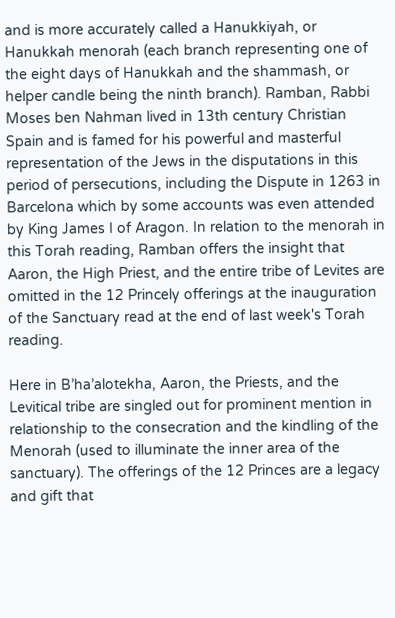and is more accurately called a Hanukkiyah, or Hanukkah menorah (each branch representing one of the eight days of Hanukkah and the shammash, or helper candle being the ninth branch). Ramban, Rabbi Moses ben Nahman lived in 13th century Christian Spain and is famed for his powerful and masterful representation of the Jews in the disputations in this period of persecutions, including the Dispute in 1263 in Barcelona which by some accounts was even attended by King James I of Aragon. In relation to the menorah in this Torah reading, Ramban offers the insight that Aaron, the High Priest, and the entire tribe of Levites are omitted in the 12 Princely offerings at the inauguration of the Sanctuary read at the end of last week's Torah reading.

Here in B’ha’alotekha, Aaron, the Priests, and the Levitical tribe are singled out for prominent mention in relationship to the consecration and the kindling of the Menorah (used to illuminate the inner area of the sanctuary). The offerings of the 12 Princes are a legacy and gift that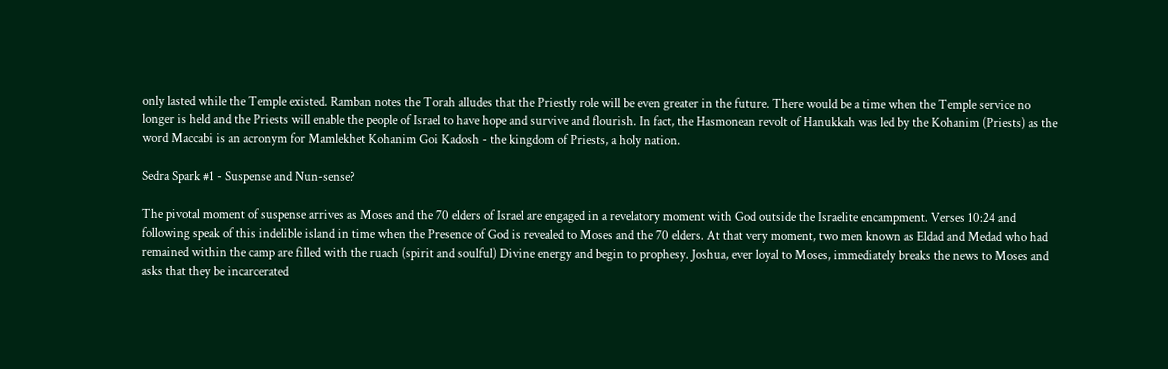only lasted while the Temple existed. Ramban notes the Torah alludes that the Priestly role will be even greater in the future. There would be a time when the Temple service no longer is held and the Priests will enable the people of Israel to have hope and survive and flourish. In fact, the Hasmonean revolt of Hanukkah was led by the Kohanim (Priests) as the word Maccabi is an acronym for Mamlekhet Kohanim Goi Kadosh - the kingdom of Priests, a holy nation.

Sedra Spark #1 - Suspense and Nun-sense?

The pivotal moment of suspense arrives as Moses and the 70 elders of Israel are engaged in a revelatory moment with God outside the Israelite encampment. Verses 10:24 and following speak of this indelible island in time when the Presence of God is revealed to Moses and the 70 elders. At that very moment, two men known as Eldad and Medad who had remained within the camp are filled with the ruach (spirit and soulful) Divine energy and begin to prophesy. Joshua, ever loyal to Moses, immediately breaks the news to Moses and asks that they be incarcerated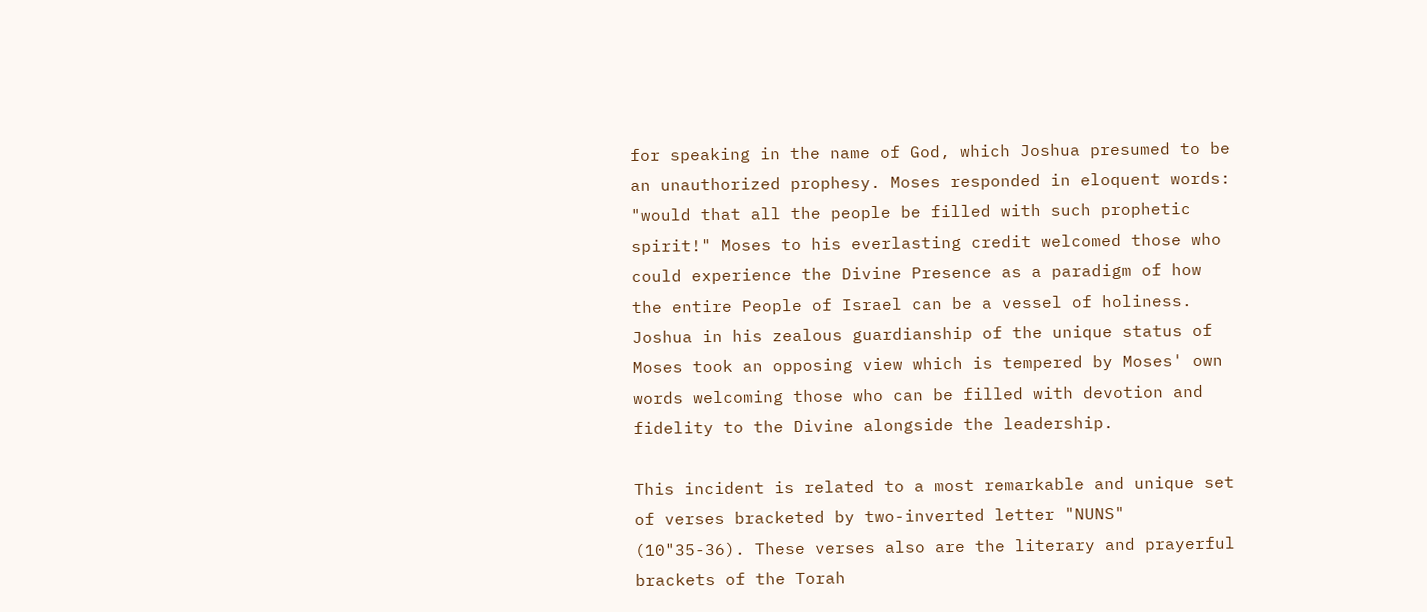for speaking in the name of God, which Joshua presumed to be an unauthorized prophesy. Moses responded in eloquent words: "would that all the people be filled with such prophetic spirit!" Moses to his everlasting credit welcomed those who could experience the Divine Presence as a paradigm of how the entire People of Israel can be a vessel of holiness. Joshua in his zealous guardianship of the unique status of Moses took an opposing view which is tempered by Moses' own words welcoming those who can be filled with devotion and fidelity to the Divine alongside the leadership.

This incident is related to a most remarkable and unique set of verses bracketed by two-inverted letter "NUNS" (10"35-36). These verses also are the literary and prayerful brackets of the Torah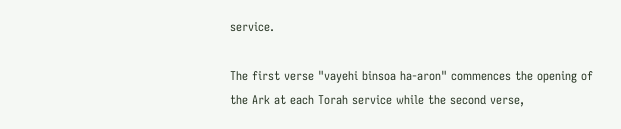service.

The first verse "vayehi binsoa ha-aron" commences the opening of the Ark at each Torah service while the second verse,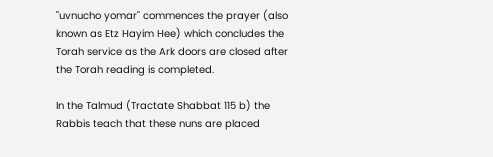"uvnucho yomar" commences the prayer (also known as Etz Hayim Hee) which concludes the Torah service as the Ark doors are closed after the Torah reading is completed.

In the Talmud (Tractate Shabbat 115 b) the Rabbis teach that these nuns are placed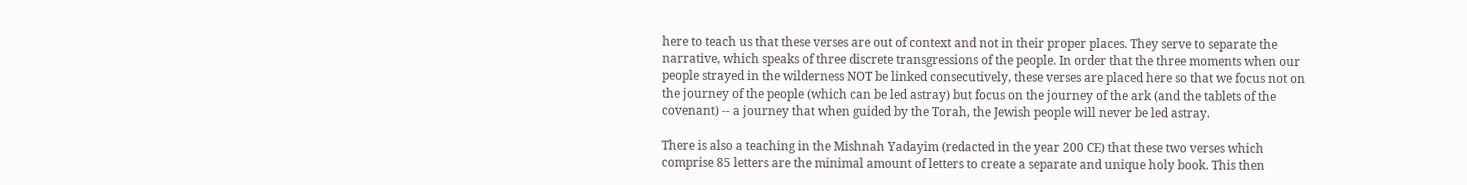here to teach us that these verses are out of context and not in their proper places. They serve to separate the narrative, which speaks of three discrete transgressions of the people. In order that the three moments when our people strayed in the wilderness NOT be linked consecutively, these verses are placed here so that we focus not on the journey of the people (which can be led astray) but focus on the journey of the ark (and the tablets of the covenant) -- a journey that when guided by the Torah, the Jewish people will never be led astray.

There is also a teaching in the Mishnah Yadayim (redacted in the year 200 CE) that these two verses which comprise 85 letters are the minimal amount of letters to create a separate and unique holy book. This then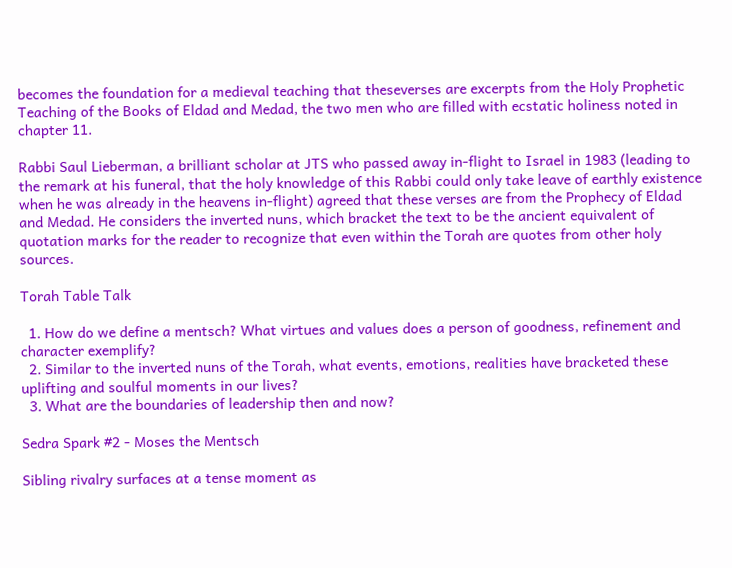becomes the foundation for a medieval teaching that theseverses are excerpts from the Holy Prophetic Teaching of the Books of Eldad and Medad, the two men who are filled with ecstatic holiness noted in chapter 11.

Rabbi Saul Lieberman, a brilliant scholar at JTS who passed away in-flight to Israel in 1983 (leading to the remark at his funeral, that the holy knowledge of this Rabbi could only take leave of earthly existence when he was already in the heavens in-flight) agreed that these verses are from the Prophecy of Eldad and Medad. He considers the inverted nuns, which bracket the text to be the ancient equivalent of quotation marks for the reader to recognize that even within the Torah are quotes from other holy sources.

Torah Table Talk

  1. How do we define a mentsch? What virtues and values does a person of goodness, refinement and character exemplify?
  2. Similar to the inverted nuns of the Torah, what events, emotions, realities have bracketed these uplifting and soulful moments in our lives?
  3. What are the boundaries of leadership then and now?

Sedra Spark #2 - Moses the Mentsch

Sibling rivalry surfaces at a tense moment as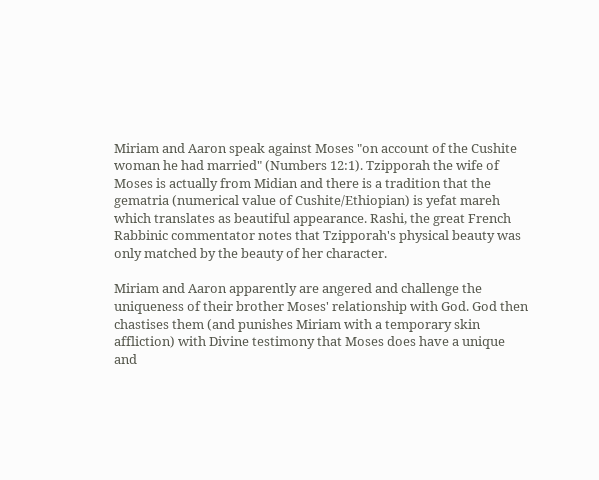Miriam and Aaron speak against Moses "on account of the Cushite woman he had married" (Numbers 12:1). Tzipporah the wife of Moses is actually from Midian and there is a tradition that the gematria (numerical value of Cushite/Ethiopian) is yefat mareh which translates as beautiful appearance. Rashi, the great French Rabbinic commentator notes that Tzipporah's physical beauty was only matched by the beauty of her character.

Miriam and Aaron apparently are angered and challenge the uniqueness of their brother Moses' relationship with God. God then chastises them (and punishes Miriam with a temporary skin affliction) with Divine testimony that Moses does have a unique and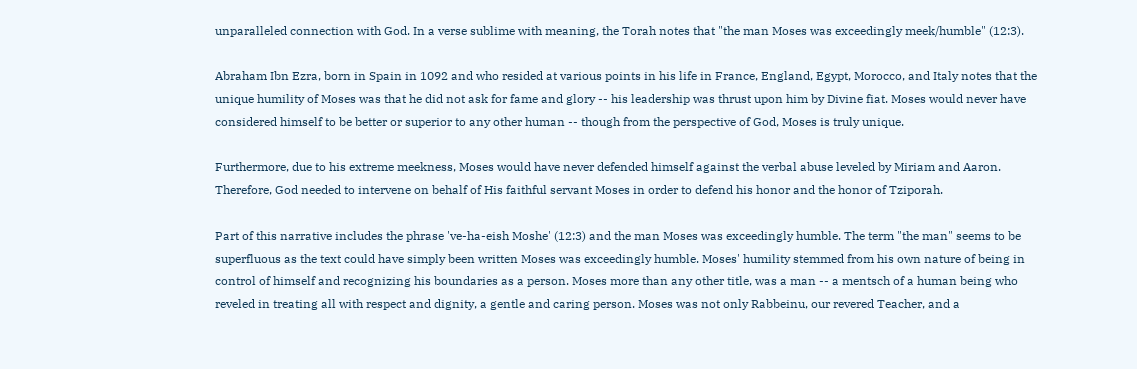unparalleled connection with God. In a verse sublime with meaning, the Torah notes that "the man Moses was exceedingly meek/humble" (12:3).

Abraham Ibn Ezra, born in Spain in 1092 and who resided at various points in his life in France, England, Egypt, Morocco, and Italy notes that the unique humility of Moses was that he did not ask for fame and glory -- his leadership was thrust upon him by Divine fiat. Moses would never have considered himself to be better or superior to any other human -- though from the perspective of God, Moses is truly unique.

Furthermore, due to his extreme meekness, Moses would have never defended himself against the verbal abuse leveled by Miriam and Aaron. Therefore, God needed to intervene on behalf of His faithful servant Moses in order to defend his honor and the honor of Tziporah.

Part of this narrative includes the phrase 've-ha-eish Moshe' (12:3) and the man Moses was exceedingly humble. The term "the man" seems to be superfluous as the text could have simply been written Moses was exceedingly humble. Moses' humility stemmed from his own nature of being in control of himself and recognizing his boundaries as a person. Moses more than any other title, was a man -- a mentsch of a human being who reveled in treating all with respect and dignity, a gentle and caring person. Moses was not only Rabbeinu, our revered Teacher, and a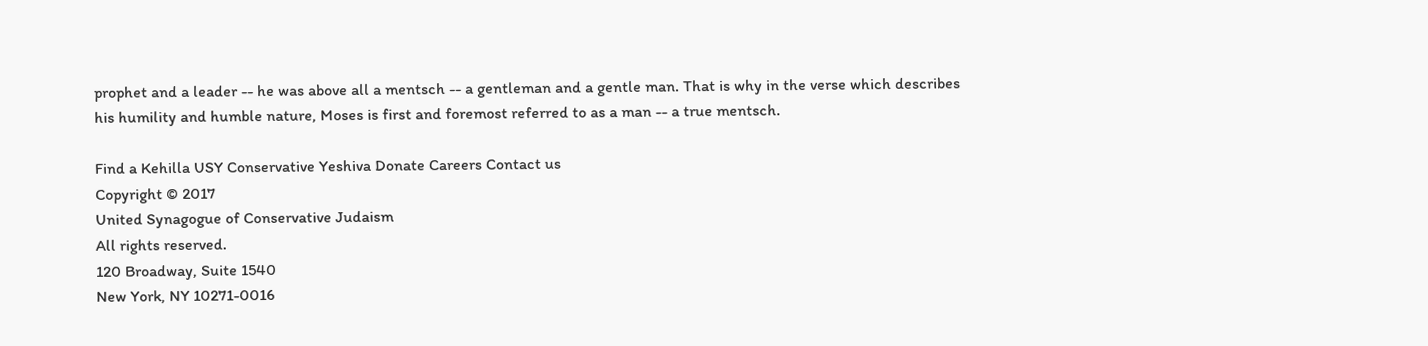prophet and a leader -- he was above all a mentsch -- a gentleman and a gentle man. That is why in the verse which describes his humility and humble nature, Moses is first and foremost referred to as a man -- a true mentsch.

Find a Kehilla USY Conservative Yeshiva Donate Careers Contact us
Copyright © 2017
United Synagogue of Conservative Judaism
All rights reserved.
120 Broadway, Suite 1540
New York, NY 10271-0016